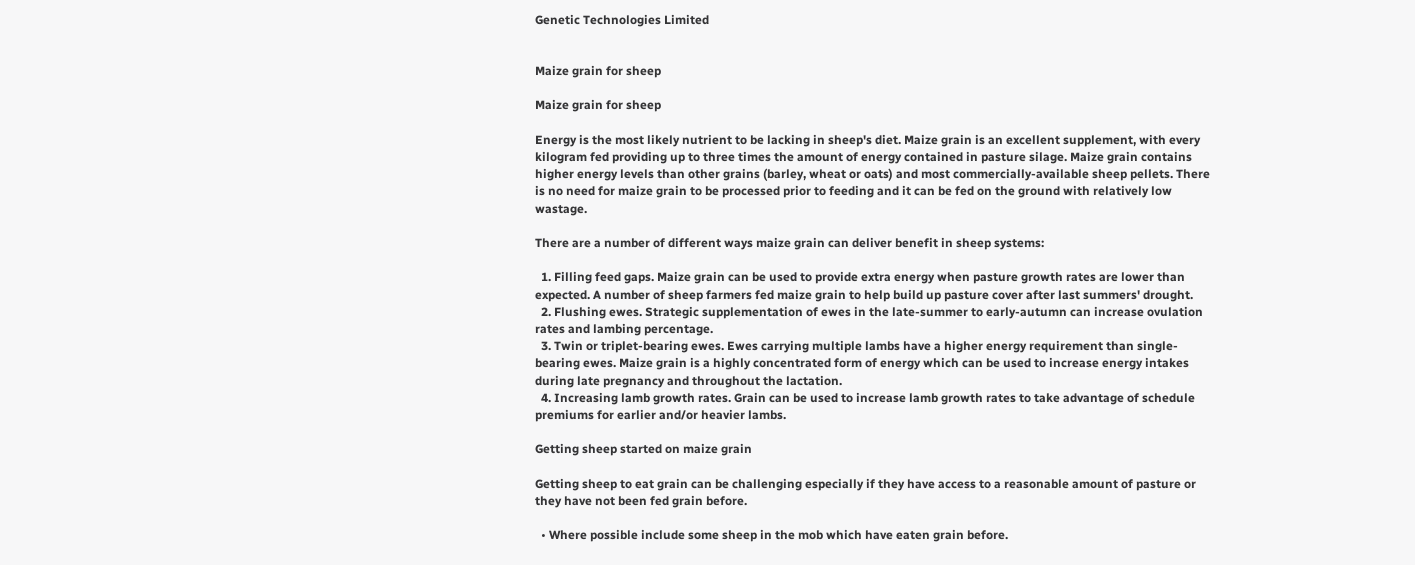Genetic Technologies Limited


Maize grain for sheep

Maize grain for sheep

Energy is the most likely nutrient to be lacking in sheep's diet. Maize grain is an excellent supplement, with every kilogram fed providing up to three times the amount of energy contained in pasture silage. Maize grain contains higher energy levels than other grains (barley, wheat or oats) and most commercially-available sheep pellets. There is no need for maize grain to be processed prior to feeding and it can be fed on the ground with relatively low wastage.

There are a number of different ways maize grain can deliver benefit in sheep systems:

  1. Filling feed gaps. Maize grain can be used to provide extra energy when pasture growth rates are lower than expected. A number of sheep farmers fed maize grain to help build up pasture cover after last summers' drought.
  2. Flushing ewes. Strategic supplementation of ewes in the late-summer to early-autumn can increase ovulation rates and lambing percentage.
  3. Twin or triplet-bearing ewes. Ewes carrying multiple lambs have a higher energy requirement than single-bearing ewes. Maize grain is a highly concentrated form of energy which can be used to increase energy intakes during late pregnancy and throughout the lactation.
  4. Increasing lamb growth rates. Grain can be used to increase lamb growth rates to take advantage of schedule premiums for earlier and/or heavier lambs.

Getting sheep started on maize grain

Getting sheep to eat grain can be challenging especially if they have access to a reasonable amount of pasture or they have not been fed grain before.

  • Where possible include some sheep in the mob which have eaten grain before.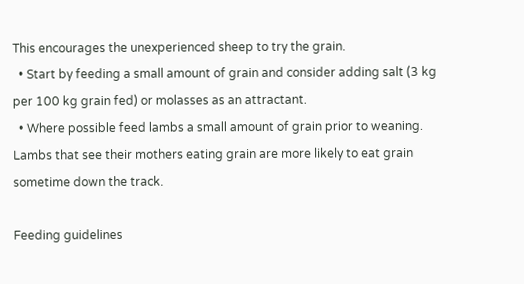This encourages the unexperienced sheep to try the grain.
  • Start by feeding a small amount of grain and consider adding salt (3 kg per 100 kg grain fed) or molasses as an attractant.
  • Where possible feed lambs a small amount of grain prior to weaning. Lambs that see their mothers eating grain are more likely to eat grain sometime down the track.

Feeding guidelines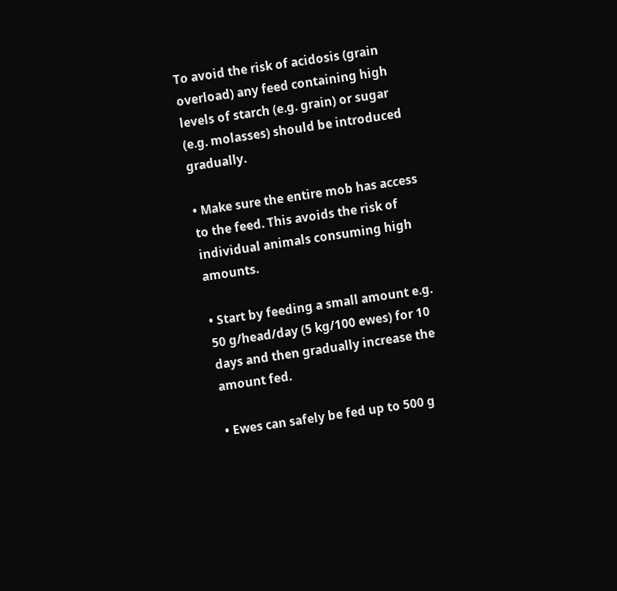To avoid the risk of acidosis (grain overload) any feed containing high levels of starch (e.g. grain) or sugar (e.g. molasses) should be introduced gradually.

• Make sure the entire mob has access to the feed. This avoids the risk of individual animals consuming high amounts.

• Start by feeding a small amount e.g. 50 g/head/day (5 kg/100 ewes) for 10 days and then gradually increase the amount fed.

• Ewes can safely be fed up to 500 g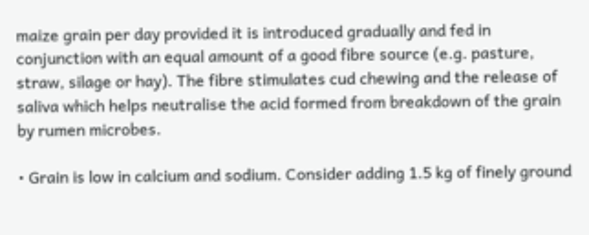maize grain per day provided it is introduced gradually and fed in conjunction with an equal amount of a good fibre source (e.g. pasture, straw, silage or hay). The fibre stimulates cud chewing and the release of saliva which helps neutralise the acid formed from breakdown of the grain by rumen microbes.

• Grain is low in calcium and sodium. Consider adding 1.5 kg of finely ground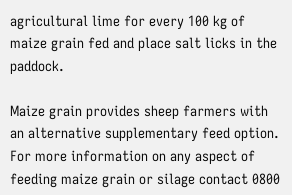agricultural lime for every 100 kg of maize grain fed and place salt licks in the paddock.

Maize grain provides sheep farmers with an alternative supplementary feed option. For more information on any aspect of feeding maize grain or silage contact 0800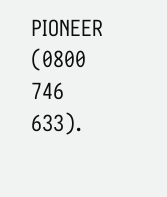PIONEER (0800 746 633).